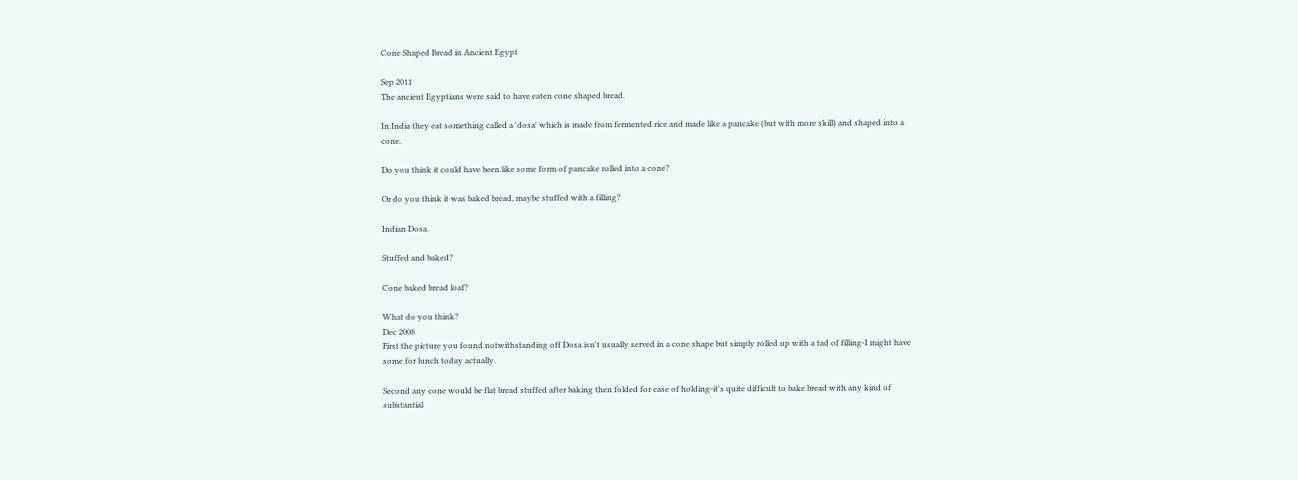Cone Shaped Bread in Ancient Egypt

Sep 2011
The ancient Egyptians were said to have eaten cone shaped bread.

In India they eat something called a 'dosa' which is made from fermented rice and made like a pancake (but with more skill) and shaped into a cone.

Do you think it could have been like some form of pancake rolled into a cone?

Or do you think it was baked bread, maybe stuffed with a filling?

Indian Dosa.

Stuffed and baked?

Cone baked bread loaf?

What do you think?
Dec 2008
First the picture you found notwithstanding off Dosa isn't usually served in a cone shape but simply rolled up with a tad of filling-I might have some for lunch today actually.

Second any cone would be flat bread stuffed after baking then folded for ease of holding-it's quite difficult to bake bread with any kind of substantial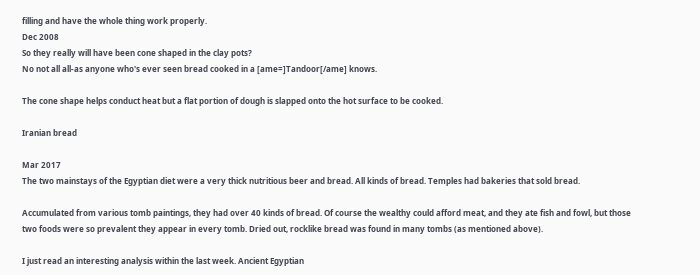filling and have the whole thing work properly.
Dec 2008
So they really will have been cone shaped in the clay pots?
No not all all-as anyone who's ever seen bread cooked in a [ame=]Tandoor[/ame] knows.

The cone shape helps conduct heat but a flat portion of dough is slapped onto the hot surface to be cooked.

Iranian bread

Mar 2017
The two mainstays of the Egyptian diet were a very thick nutritious beer and bread. All kinds of bread. Temples had bakeries that sold bread.

Accumulated from various tomb paintings, they had over 40 kinds of bread. Of course the wealthy could afford meat, and they ate fish and fowl, but those two foods were so prevalent they appear in every tomb. Dried out, rocklike bread was found in many tombs (as mentioned above).

I just read an interesting analysis within the last week. Ancient Egyptian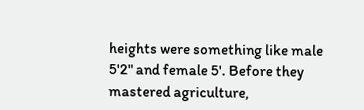heights were something like male 5'2" and female 5'. Before they mastered agriculture,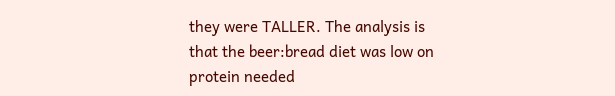they were TALLER. The analysis is that the beer:bread diet was low on protein needed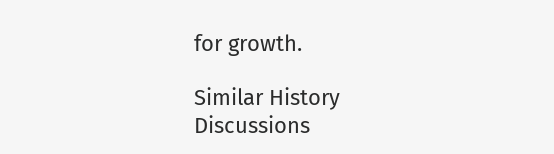for growth.

Similar History Discussions